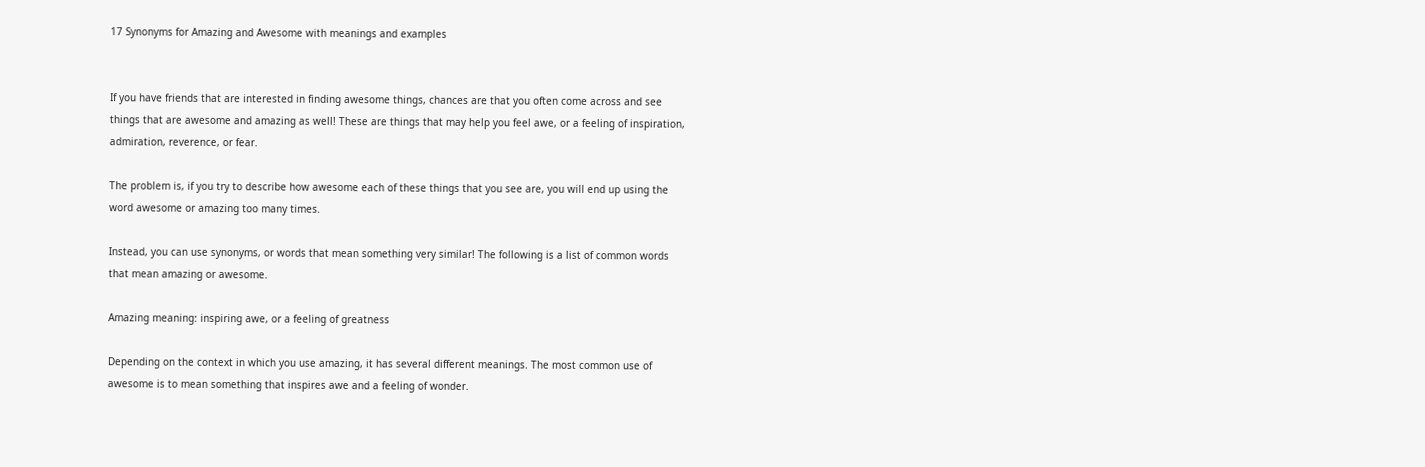17 Synonyms for Amazing and Awesome with meanings and examples


If you have friends that are interested in finding awesome things, chances are that you often come across and see things that are awesome and amazing as well! These are things that may help you feel awe, or a feeling of inspiration, admiration, reverence, or fear.

The problem is, if you try to describe how awesome each of these things that you see are, you will end up using the word awesome or amazing too many times.

Instead, you can use synonyms, or words that mean something very similar! The following is a list of common words that mean amazing or awesome.

Amazing meaning: inspiring awe, or a feeling of greatness

Depending on the context in which you use amazing, it has several different meanings. The most common use of awesome is to mean something that inspires awe and a feeling of wonder.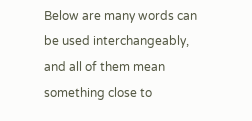Below are many words can be used interchangeably, and all of them mean something close to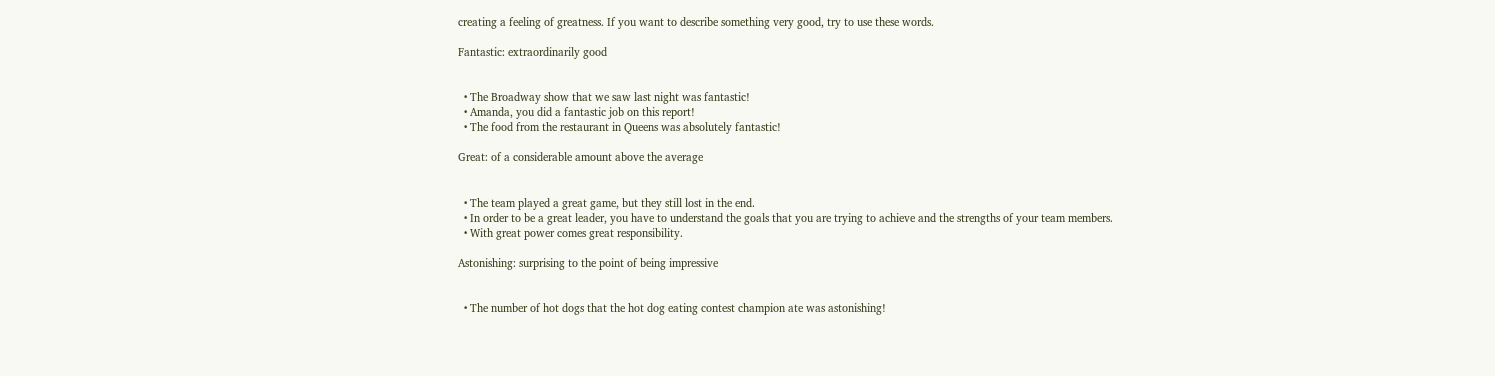creating a feeling of greatness. If you want to describe something very good, try to use these words.

Fantastic: extraordinarily good


  • The Broadway show that we saw last night was fantastic!
  • Amanda, you did a fantastic job on this report!
  • The food from the restaurant in Queens was absolutely fantastic!

Great: of a considerable amount above the average


  • The team played a great game, but they still lost in the end.
  • In order to be a great leader, you have to understand the goals that you are trying to achieve and the strengths of your team members.
  • With great power comes great responsibility.

Astonishing: surprising to the point of being impressive


  • The number of hot dogs that the hot dog eating contest champion ate was astonishing!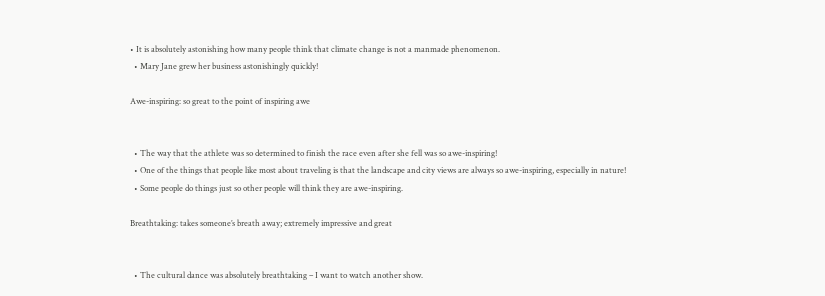• It is absolutely astonishing how many people think that climate change is not a manmade phenomenon.
  • Mary Jane grew her business astonishingly quickly!

Awe-inspiring: so great to the point of inspiring awe


  • The way that the athlete was so determined to finish the race even after she fell was so awe-inspiring!
  • One of the things that people like most about traveling is that the landscape and city views are always so awe-inspiring, especially in nature!
  • Some people do things just so other people will think they are awe-inspiring.

Breathtaking: takes someone’s breath away; extremely impressive and great


  • The cultural dance was absolutely breathtaking – I want to watch another show.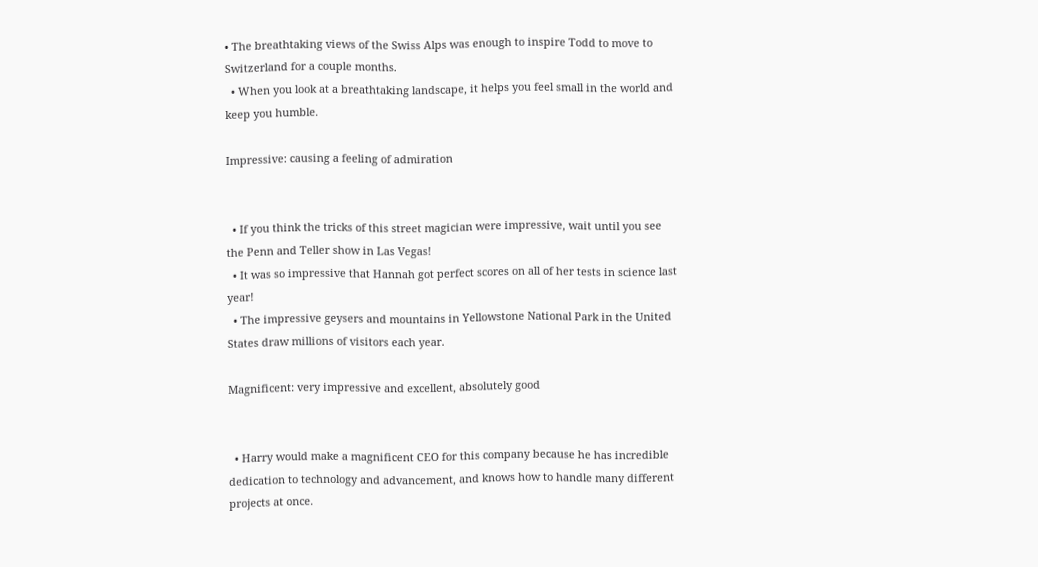• The breathtaking views of the Swiss Alps was enough to inspire Todd to move to Switzerland for a couple months.
  • When you look at a breathtaking landscape, it helps you feel small in the world and keep you humble.

Impressive: causing a feeling of admiration


  • If you think the tricks of this street magician were impressive, wait until you see the Penn and Teller show in Las Vegas!
  • It was so impressive that Hannah got perfect scores on all of her tests in science last year!
  • The impressive geysers and mountains in Yellowstone National Park in the United States draw millions of visitors each year.

Magnificent: very impressive and excellent, absolutely good


  • Harry would make a magnificent CEO for this company because he has incredible dedication to technology and advancement, and knows how to handle many different projects at once.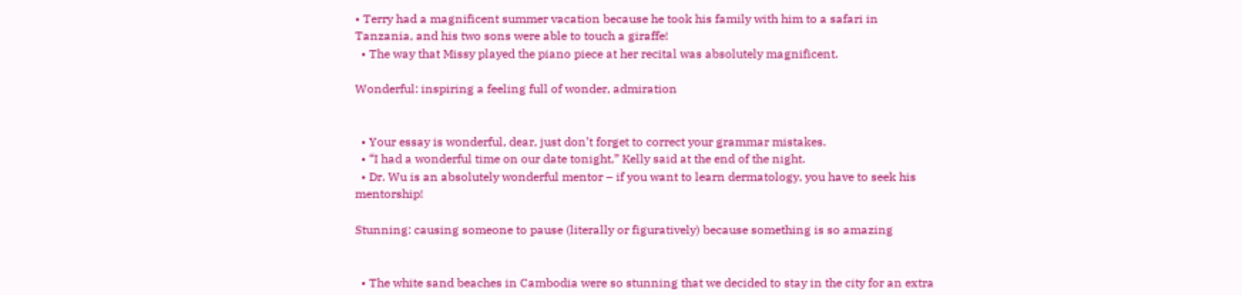• Terry had a magnificent summer vacation because he took his family with him to a safari in Tanzania, and his two sons were able to touch a giraffe!
  • The way that Missy played the piano piece at her recital was absolutely magnificent.

Wonderful: inspiring a feeling full of wonder, admiration


  • Your essay is wonderful, dear, just don’t forget to correct your grammar mistakes.
  • “I had a wonderful time on our date tonight,” Kelly said at the end of the night.
  • Dr. Wu is an absolutely wonderful mentor – if you want to learn dermatology, you have to seek his mentorship!

Stunning: causing someone to pause (literally or figuratively) because something is so amazing


  • The white sand beaches in Cambodia were so stunning that we decided to stay in the city for an extra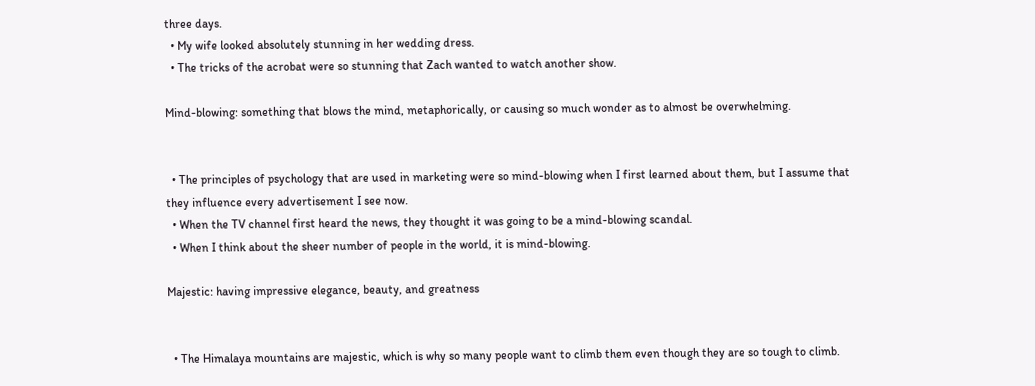three days.
  • My wife looked absolutely stunning in her wedding dress.
  • The tricks of the acrobat were so stunning that Zach wanted to watch another show.

Mind-blowing: something that blows the mind, metaphorically, or causing so much wonder as to almost be overwhelming.


  • The principles of psychology that are used in marketing were so mind-blowing when I first learned about them, but I assume that they influence every advertisement I see now.
  • When the TV channel first heard the news, they thought it was going to be a mind-blowing scandal.
  • When I think about the sheer number of people in the world, it is mind-blowing.

Majestic: having impressive elegance, beauty, and greatness


  • The Himalaya mountains are majestic, which is why so many people want to climb them even though they are so tough to climb.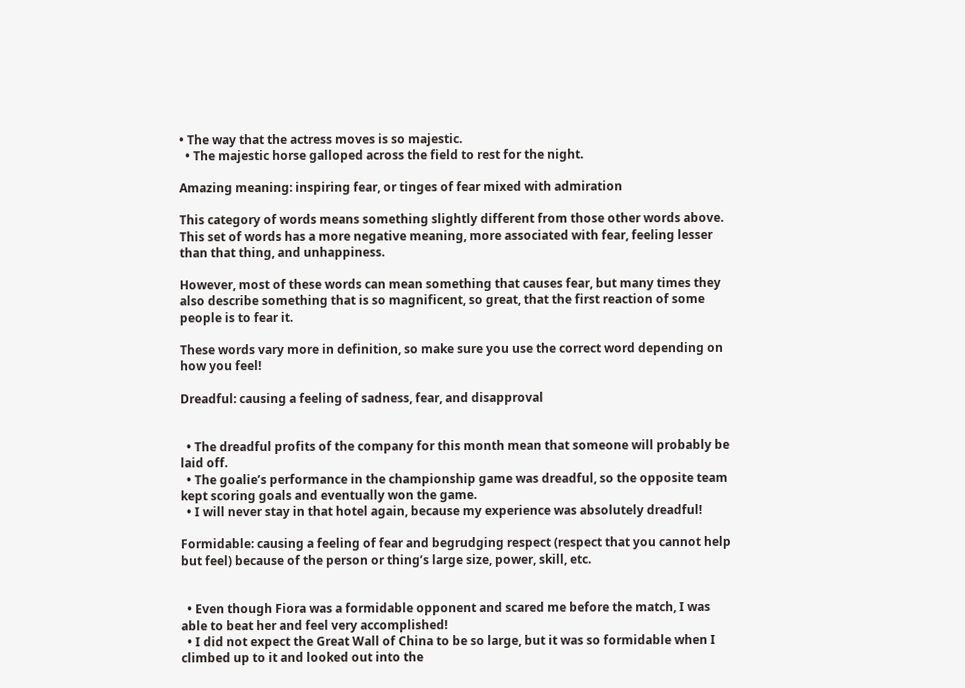• The way that the actress moves is so majestic.
  • The majestic horse galloped across the field to rest for the night.

Amazing meaning: inspiring fear, or tinges of fear mixed with admiration

This category of words means something slightly different from those other words above. This set of words has a more negative meaning, more associated with fear, feeling lesser than that thing, and unhappiness.

However, most of these words can mean something that causes fear, but many times they also describe something that is so magnificent, so great, that the first reaction of some people is to fear it.

These words vary more in definition, so make sure you use the correct word depending on how you feel!

Dreadful: causing a feeling of sadness, fear, and disapproval


  • The dreadful profits of the company for this month mean that someone will probably be laid off.
  • The goalie’s performance in the championship game was dreadful, so the opposite team kept scoring goals and eventually won the game.
  • I will never stay in that hotel again, because my experience was absolutely dreadful!

Formidable: causing a feeling of fear and begrudging respect (respect that you cannot help but feel) because of the person or thing’s large size, power, skill, etc.


  • Even though Fiora was a formidable opponent and scared me before the match, I was able to beat her and feel very accomplished!
  • I did not expect the Great Wall of China to be so large, but it was so formidable when I climbed up to it and looked out into the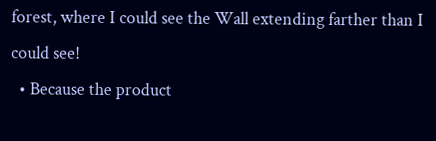forest, where I could see the Wall extending farther than I could see!
  • Because the product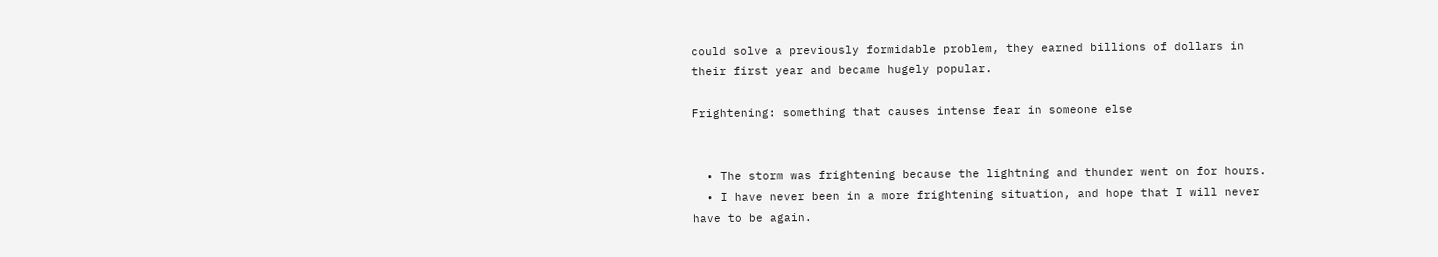could solve a previously formidable problem, they earned billions of dollars in their first year and became hugely popular.

Frightening: something that causes intense fear in someone else


  • The storm was frightening because the lightning and thunder went on for hours.
  • I have never been in a more frightening situation, and hope that I will never have to be again.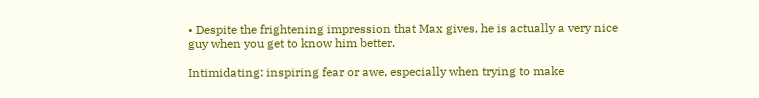• Despite the frightening impression that Max gives, he is actually a very nice guy when you get to know him better.

Intimidating: inspiring fear or awe, especially when trying to make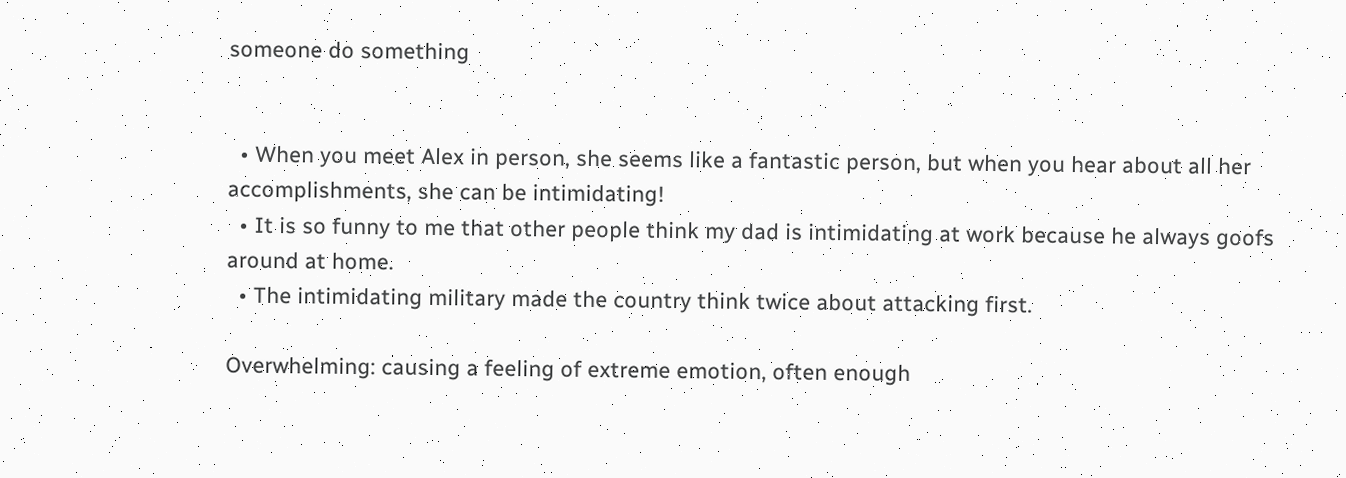someone do something


  • When you meet Alex in person, she seems like a fantastic person, but when you hear about all her accomplishments, she can be intimidating!
  • It is so funny to me that other people think my dad is intimidating at work because he always goofs around at home.
  • The intimidating military made the country think twice about attacking first.

Overwhelming: causing a feeling of extreme emotion, often enough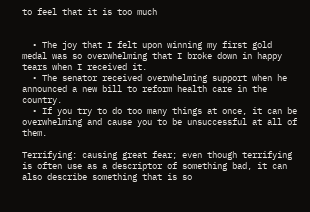to feel that it is too much


  • The joy that I felt upon winning my first gold medal was so overwhelming that I broke down in happy tears when I received it.
  • The senator received overwhelming support when he announced a new bill to reform health care in the country.
  • If you try to do too many things at once, it can be overwhelming and cause you to be unsuccessful at all of them.

Terrifying: causing great fear; even though terrifying is often use as a descriptor of something bad, it can also describe something that is so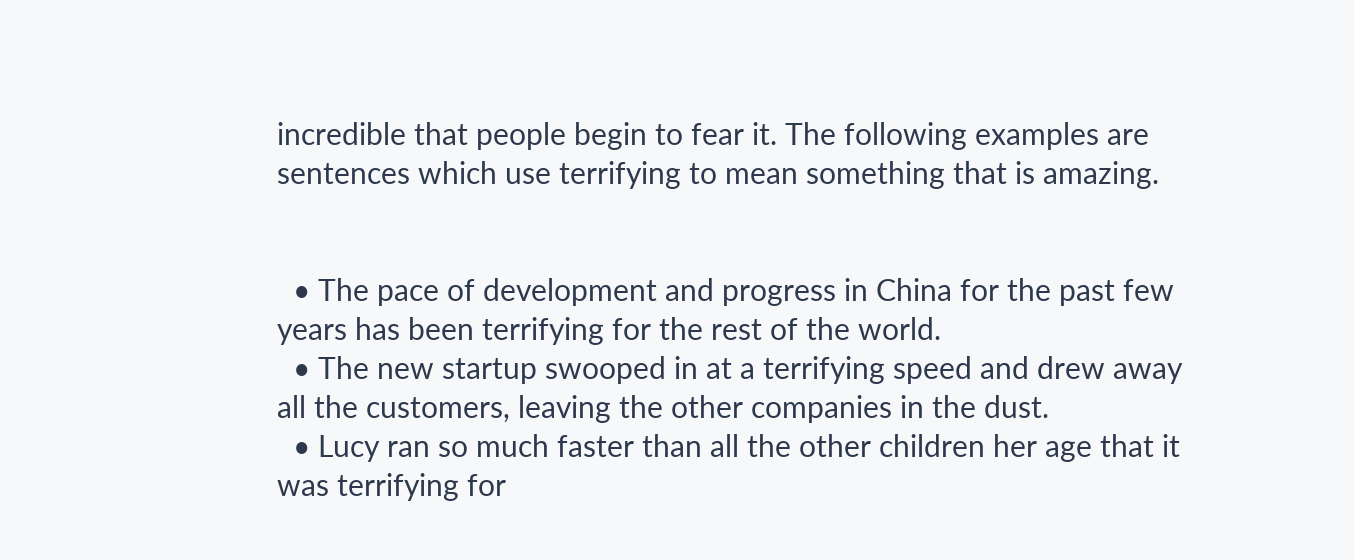incredible that people begin to fear it. The following examples are sentences which use terrifying to mean something that is amazing.


  • The pace of development and progress in China for the past few years has been terrifying for the rest of the world.
  • The new startup swooped in at a terrifying speed and drew away all the customers, leaving the other companies in the dust.
  • Lucy ran so much faster than all the other children her age that it was terrifying for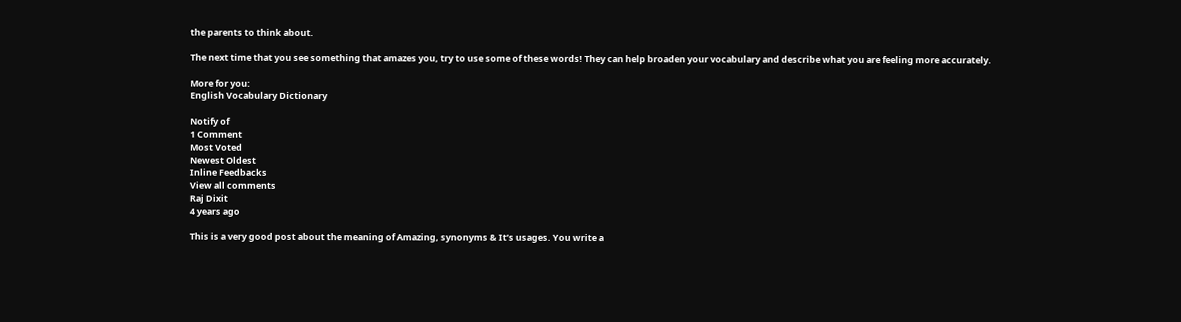the parents to think about.

The next time that you see something that amazes you, try to use some of these words! They can help broaden your vocabulary and describe what you are feeling more accurately.

More for you:
English Vocabulary Dictionary

Notify of
1 Comment
Most Voted
Newest Oldest
Inline Feedbacks
View all comments
Raj Dixit
4 years ago

This is a very good post about the meaning of Amazing, synonyms & It’s usages. You write a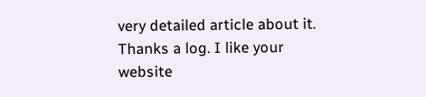very detailed article about it. Thanks a log. I like your website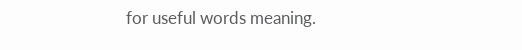for useful words meaning.